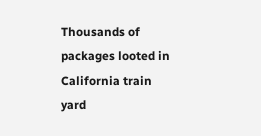Thousands of packages looted in California train yard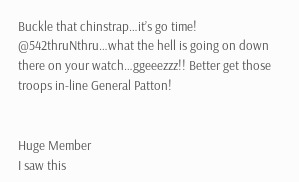Buckle that chinstrap…it’s go time!
@542thruNthru…what the hell is going on down there on your watch…ggeeezzz!! Better get those troops in-line General Patton!


Huge Member
I saw this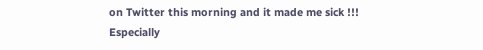on Twitter this morning and it made me sick !!!
Especially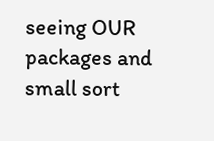seeing OUR packages and small sort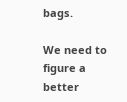bags.

We need to figure a better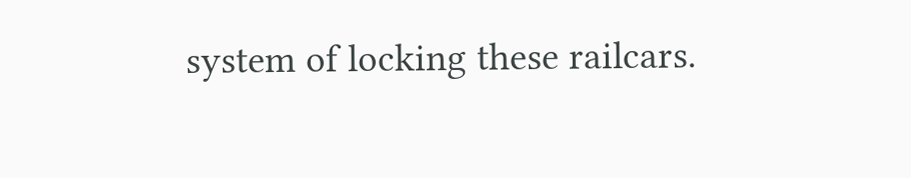system of locking these railcars.